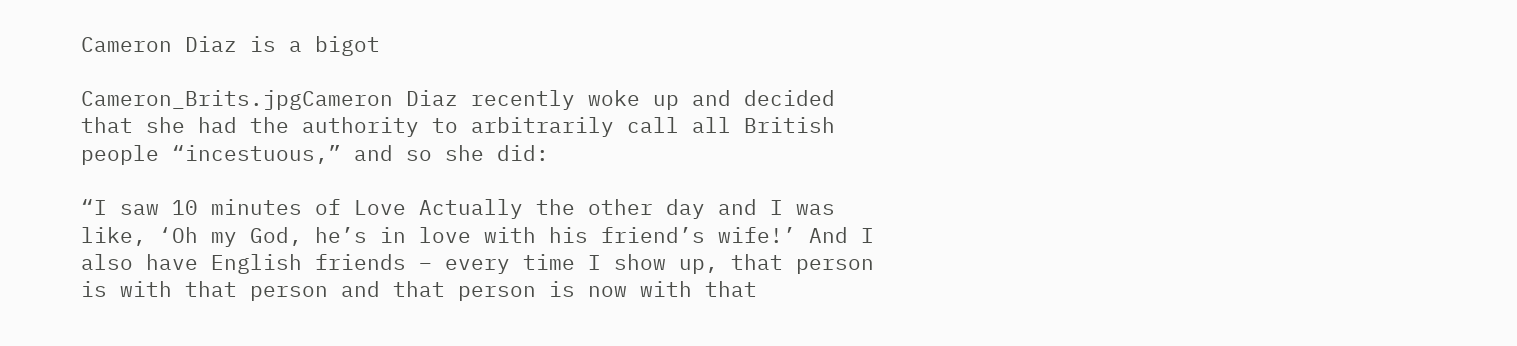Cameron Diaz is a bigot

Cameron_Brits.jpgCameron Diaz recently woke up and decided that she had the authority to arbitrarily call all British people “incestuous,” and so she did:

“I saw 10 minutes of Love Actually the other day and I was like, ‘Oh my God, he’s in love with his friend’s wife!’ And I also have English friends – every time I show up, that person is with that person and that person is now with that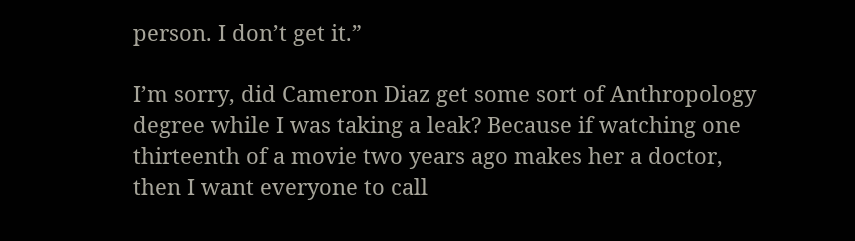person. I don’t get it.”

I’m sorry, did Cameron Diaz get some sort of Anthropology degree while I was taking a leak? Because if watching one thirteenth of a movie two years ago makes her a doctor, then I want everyone to call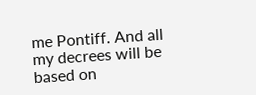me Pontiff. And all my decrees will be based on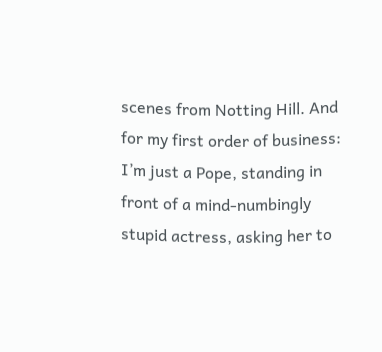scenes from Notting Hill. And for my first order of business: I’m just a Pope, standing in front of a mind-numbingly stupid actress, asking her to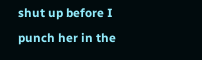shut up before I punch her in the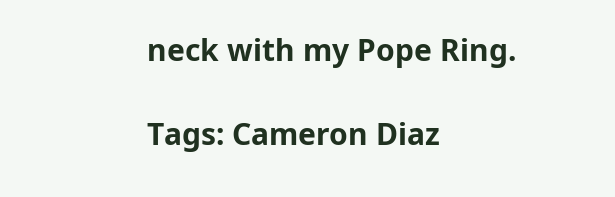neck with my Pope Ring.

Tags: Cameron Diaz